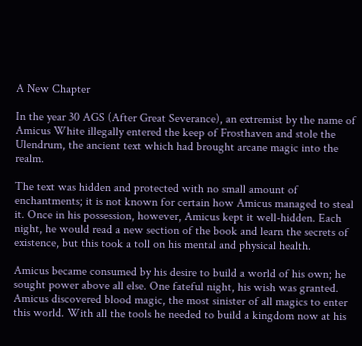A New Chapter

In the year 30 AGS (After Great Severance), an extremist by the name of Amicus White illegally entered the keep of Frosthaven and stole the Ulendrum, the ancient text which had brought arcane magic into the realm.

The text was hidden and protected with no small amount of enchantments; it is not known for certain how Amicus managed to steal it. Once in his possession, however, Amicus kept it well-hidden. Each night, he would read a new section of the book and learn the secrets of existence, but this took a toll on his mental and physical health.

Amicus became consumed by his desire to build a world of his own; he sought power above all else. One fateful night, his wish was granted. Amicus discovered blood magic, the most sinister of all magics to enter this world. With all the tools he needed to build a kingdom now at his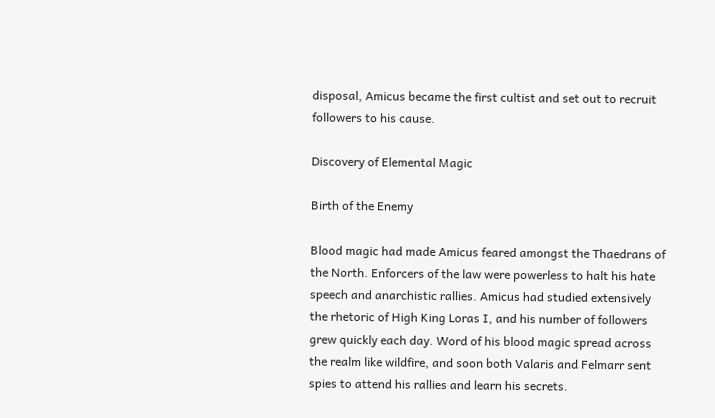disposal, Amicus became the first cultist and set out to recruit followers to his cause.

Discovery of Elemental Magic

Birth of the Enemy

Blood magic had made Amicus feared amongst the Thaedrans of the North. Enforcers of the law were powerless to halt his hate speech and anarchistic rallies. Amicus had studied extensively the rhetoric of High King Loras I, and his number of followers grew quickly each day. Word of his blood magic spread across the realm like wildfire, and soon both Valaris and Felmarr sent spies to attend his rallies and learn his secrets.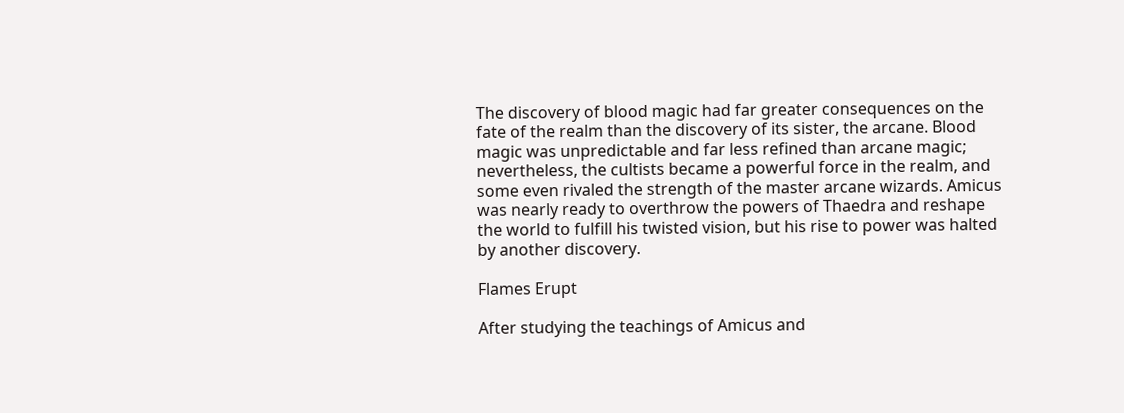The discovery of blood magic had far greater consequences on the fate of the realm than the discovery of its sister, the arcane. Blood magic was unpredictable and far less refined than arcane magic; nevertheless, the cultists became a powerful force in the realm, and some even rivaled the strength of the master arcane wizards. Amicus was nearly ready to overthrow the powers of Thaedra and reshape the world to fulfill his twisted vision, but his rise to power was halted by another discovery.

Flames Erupt

After studying the teachings of Amicus and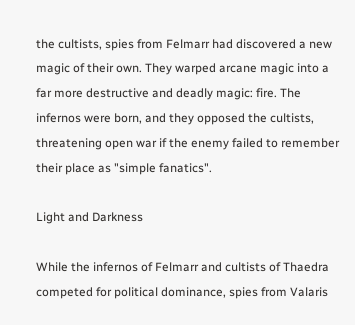the cultists, spies from Felmarr had discovered a new magic of their own. They warped arcane magic into a far more destructive and deadly magic: fire. The infernos were born, and they opposed the cultists, threatening open war if the enemy failed to remember their place as "simple fanatics".

Light and Darkness

While the infernos of Felmarr and cultists of Thaedra competed for political dominance, spies from Valaris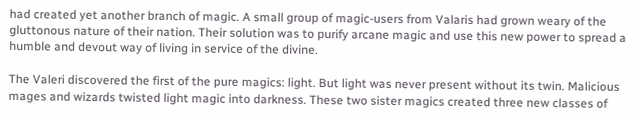had created yet another branch of magic. A small group of magic-users from Valaris had grown weary of the gluttonous nature of their nation. Their solution was to purify arcane magic and use this new power to spread a humble and devout way of living in service of the divine.

The Valeri discovered the first of the pure magics: light. But light was never present without its twin. Malicious mages and wizards twisted light magic into darkness. These two sister magics created three new classes of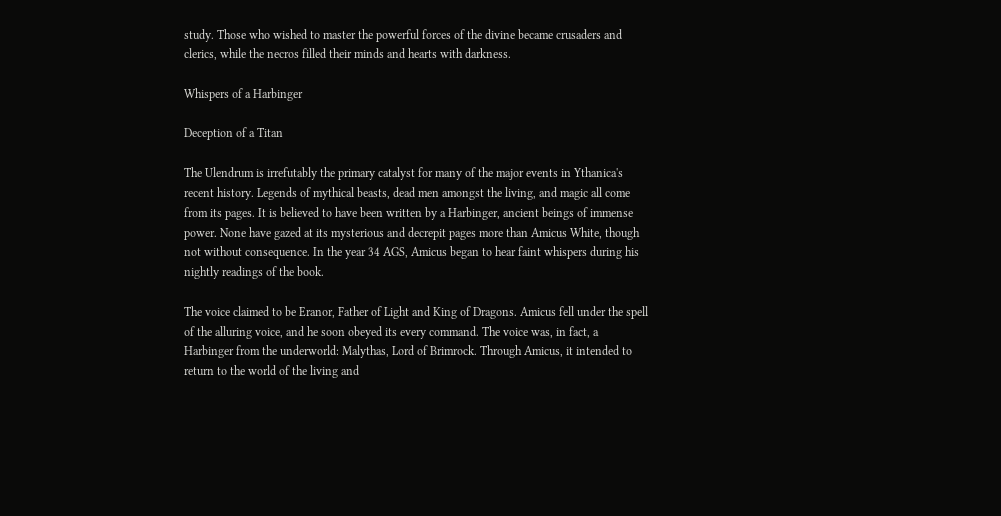study. Those who wished to master the powerful forces of the divine became crusaders and clerics, while the necros filled their minds and hearts with darkness.

Whispers of a Harbinger

Deception of a Titan

The Ulendrum is irrefutably the primary catalyst for many of the major events in Ythanica's recent history. Legends of mythical beasts, dead men amongst the living, and magic all come from its pages. It is believed to have been written by a Harbinger, ancient beings of immense power. None have gazed at its mysterious and decrepit pages more than Amicus White, though not without consequence. In the year 34 AGS, Amicus began to hear faint whispers during his nightly readings of the book.

The voice claimed to be Eranor, Father of Light and King of Dragons. Amicus fell under the spell of the alluring voice, and he soon obeyed its every command. The voice was, in fact, a Harbinger from the underworld: Malythas, Lord of Brimrock. Through Amicus, it intended to return to the world of the living and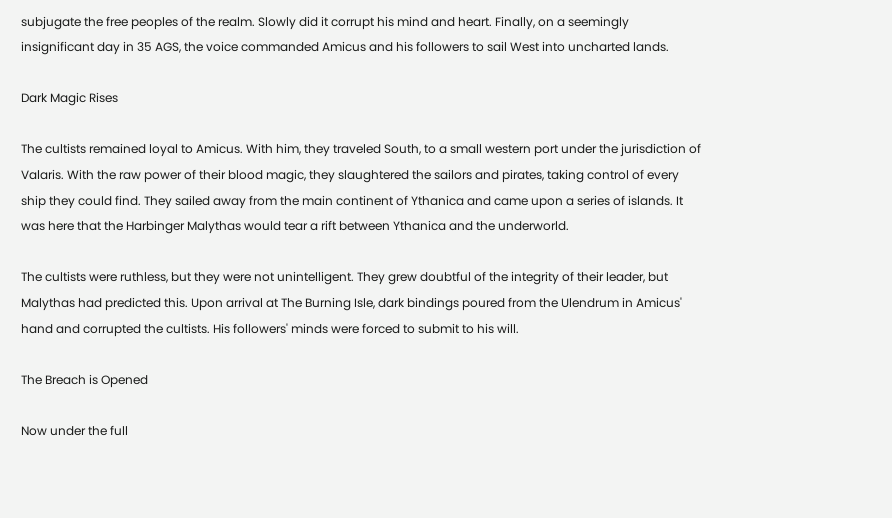subjugate the free peoples of the realm. Slowly did it corrupt his mind and heart. Finally, on a seemingly insignificant day in 35 AGS, the voice commanded Amicus and his followers to sail West into uncharted lands.

Dark Magic Rises

The cultists remained loyal to Amicus. With him, they traveled South, to a small western port under the jurisdiction of Valaris. With the raw power of their blood magic, they slaughtered the sailors and pirates, taking control of every ship they could find. They sailed away from the main continent of Ythanica and came upon a series of islands. It was here that the Harbinger Malythas would tear a rift between Ythanica and the underworld.

The cultists were ruthless, but they were not unintelligent. They grew doubtful of the integrity of their leader, but Malythas had predicted this. Upon arrival at The Burning Isle, dark bindings poured from the Ulendrum in Amicus' hand and corrupted the cultists. His followers' minds were forced to submit to his will.

The Breach is Opened

Now under the full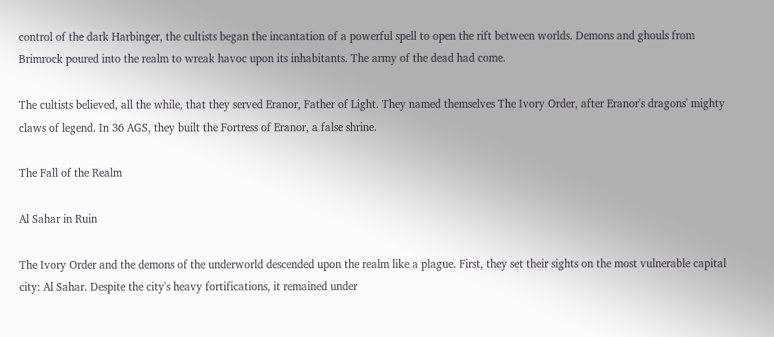control of the dark Harbinger, the cultists began the incantation of a powerful spell to open the rift between worlds. Demons and ghouls from Brimrock poured into the realm to wreak havoc upon its inhabitants. The army of the dead had come.

The cultists believed, all the while, that they served Eranor, Father of Light. They named themselves The Ivory Order, after Eranor's dragons' mighty claws of legend. In 36 AGS, they built the Fortress of Eranor, a false shrine.

The Fall of the Realm

Al Sahar in Ruin

The Ivory Order and the demons of the underworld descended upon the realm like a plague. First, they set their sights on the most vulnerable capital city: Al Sahar. Despite the city's heavy fortifications, it remained under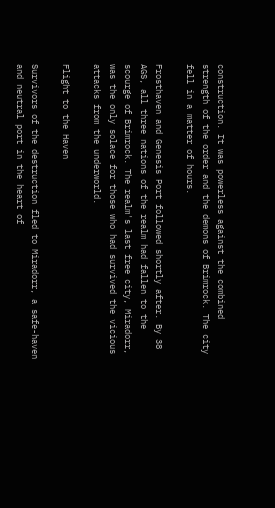construction. It was powerless against the combined strength of the order and the demons of Brimrock. The city fell in a matter of hours.

Frosthaven and Genesis Port followed shortly after. By 38 AGS, all three nations of the realm had fallen to the scourge of Brimrock. The realm's last free city, Miradorr, was the only solace for those who had survived the vicious attacks from the underworld.

Flight to the Haven

Survivors of the destruction fled to Miradorr, a safe-haven and neutral port in the heart of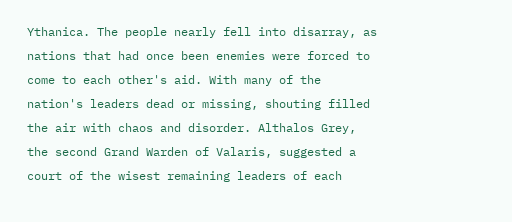Ythanica. The people nearly fell into disarray, as nations that had once been enemies were forced to come to each other's aid. With many of the nation's leaders dead or missing, shouting filled the air with chaos and disorder. Althalos Grey, the second Grand Warden of Valaris, suggested a court of the wisest remaining leaders of each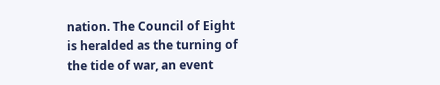nation. The Council of Eight is heralded as the turning of the tide of war, an event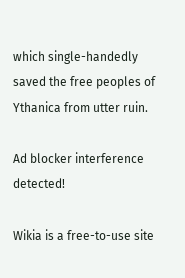which single-handedly saved the free peoples of Ythanica from utter ruin.

Ad blocker interference detected!

Wikia is a free-to-use site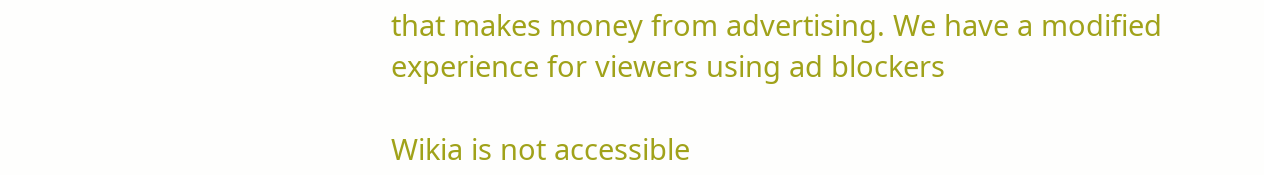that makes money from advertising. We have a modified experience for viewers using ad blockers

Wikia is not accessible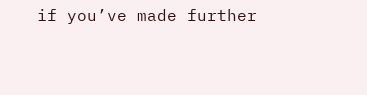if you’ve made further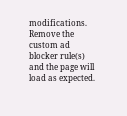modifications. Remove the custom ad blocker rule(s) and the page will load as expected.